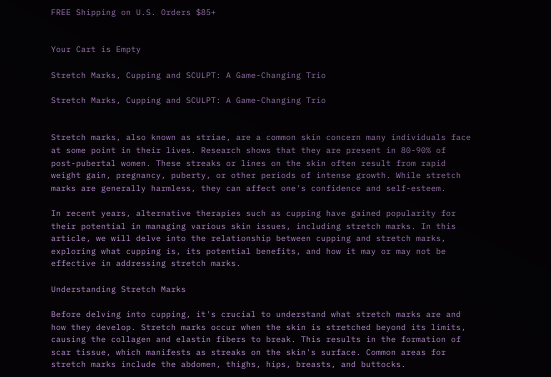FREE Shipping on U.S. Orders $85+


Your Cart is Empty

Stretch Marks, Cupping and SCULPT: A Game-Changing Trio

Stretch Marks, Cupping and SCULPT: A Game-Changing Trio


Stretch marks, also known as striae, are a common skin concern many individuals face at some point in their lives. Research shows that they are present in 80-90% of post-pubertal women. These streaks or lines on the skin often result from rapid weight gain, pregnancy, puberty, or other periods of intense growth. While stretch marks are generally harmless, they can affect one's confidence and self-esteem.

In recent years, alternative therapies such as cupping have gained popularity for their potential in managing various skin issues, including stretch marks. In this article, we will delve into the relationship between cupping and stretch marks, exploring what cupping is, its potential benefits, and how it may or may not be effective in addressing stretch marks.

Understanding Stretch Marks

Before delving into cupping, it's crucial to understand what stretch marks are and how they develop. Stretch marks occur when the skin is stretched beyond its limits, causing the collagen and elastin fibers to break. This results in the formation of scar tissue, which manifests as streaks on the skin's surface. Common areas for stretch marks include the abdomen, thighs, hips, breasts, and buttocks.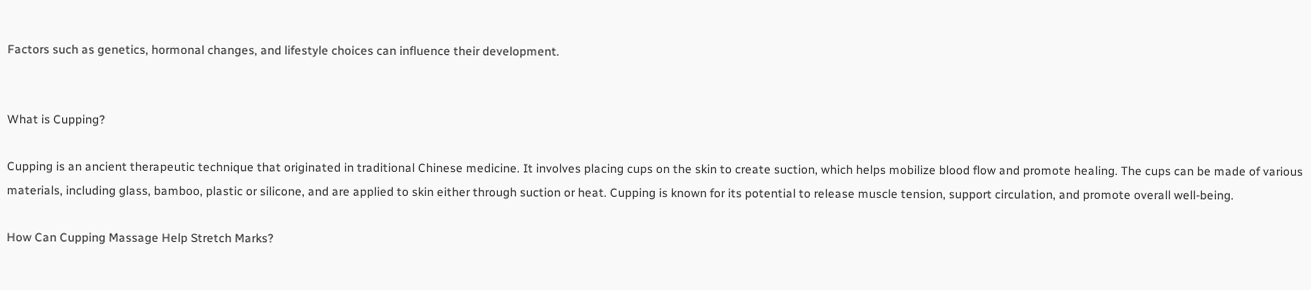Factors such as genetics, hormonal changes, and lifestyle choices can influence their development.


What is Cupping?

Cupping is an ancient therapeutic technique that originated in traditional Chinese medicine. It involves placing cups on the skin to create suction, which helps mobilize blood flow and promote healing. The cups can be made of various materials, including glass, bamboo, plastic or silicone, and are applied to skin either through suction or heat. Cupping is known for its potential to release muscle tension, support circulation, and promote overall well-being.

How Can Cupping Massage Help Stretch Marks?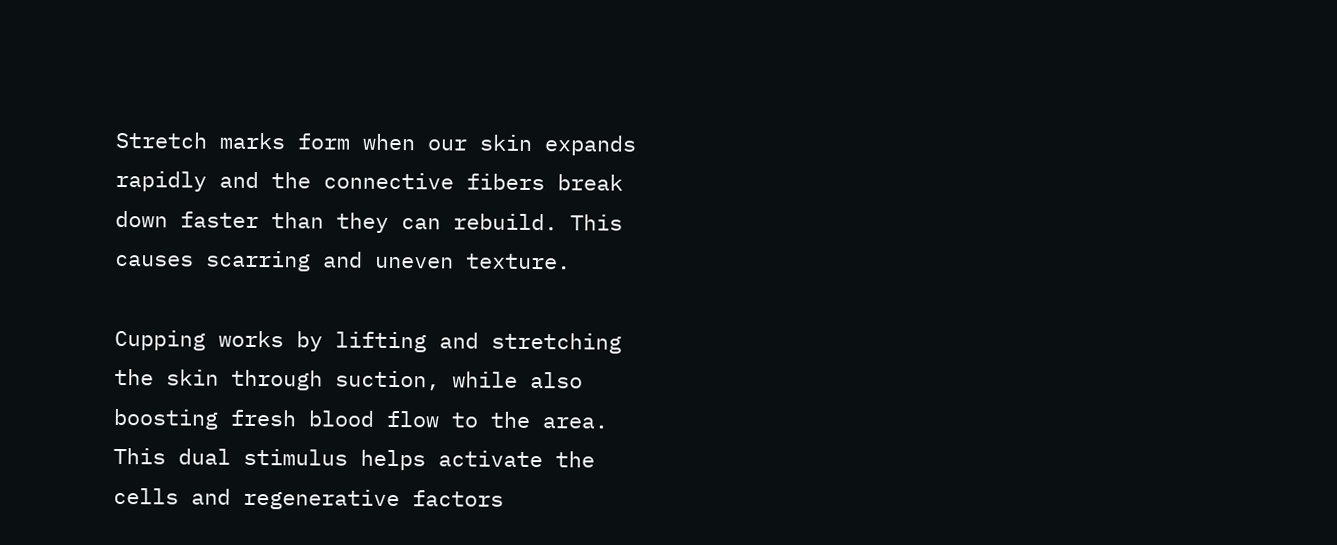Stretch marks form when our skin expands rapidly and the connective fibers break down faster than they can rebuild. This causes scarring and uneven texture.

Cupping works by lifting and stretching the skin through suction, while also boosting fresh blood flow to the area. This dual stimulus helps activate the cells and regenerative factors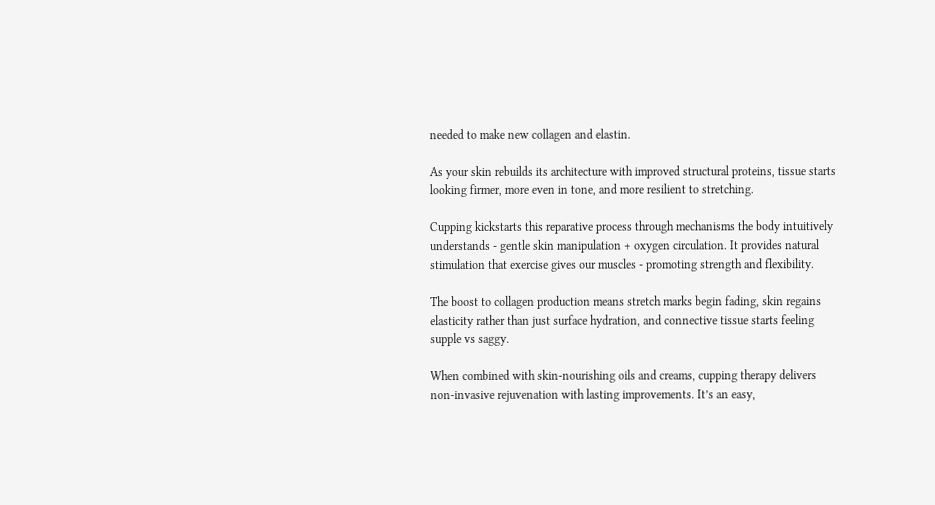needed to make new collagen and elastin.

As your skin rebuilds its architecture with improved structural proteins, tissue starts looking firmer, more even in tone, and more resilient to stretching.

Cupping kickstarts this reparative process through mechanisms the body intuitively understands - gentle skin manipulation + oxygen circulation. It provides natural stimulation that exercise gives our muscles - promoting strength and flexibility.

The boost to collagen production means stretch marks begin fading, skin regains elasticity rather than just surface hydration, and connective tissue starts feeling supple vs saggy.

When combined with skin-nourishing oils and creams, cupping therapy delivers non-invasive rejuvenation with lasting improvements. It’s an easy,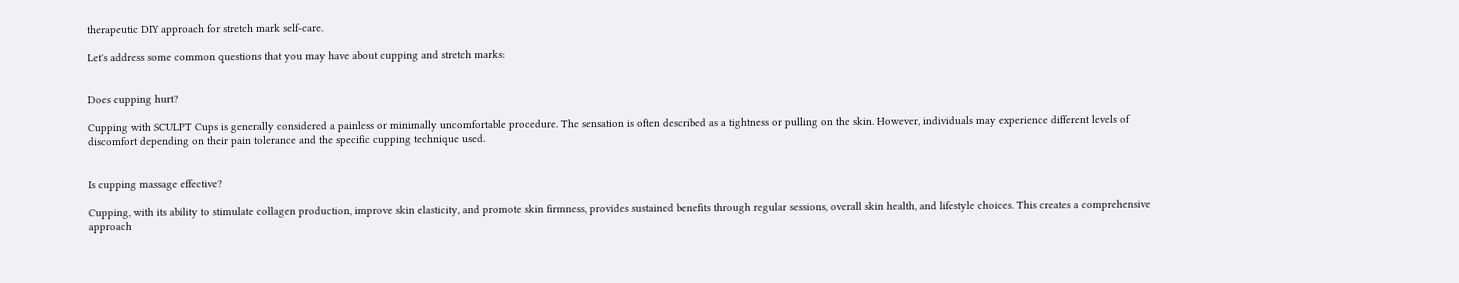therapeutic DIY approach for stretch mark self-care.

Let's address some common questions that you may have about cupping and stretch marks:


Does cupping hurt?

Cupping with SCULPT Cups is generally considered a painless or minimally uncomfortable procedure. The sensation is often described as a tightness or pulling on the skin. However, individuals may experience different levels of discomfort depending on their pain tolerance and the specific cupping technique used.


Is cupping massage effective?

Cupping, with its ability to stimulate collagen production, improve skin elasticity, and promote skin firmness, provides sustained benefits through regular sessions, overall skin health, and lifestyle choices. This creates a comprehensive approach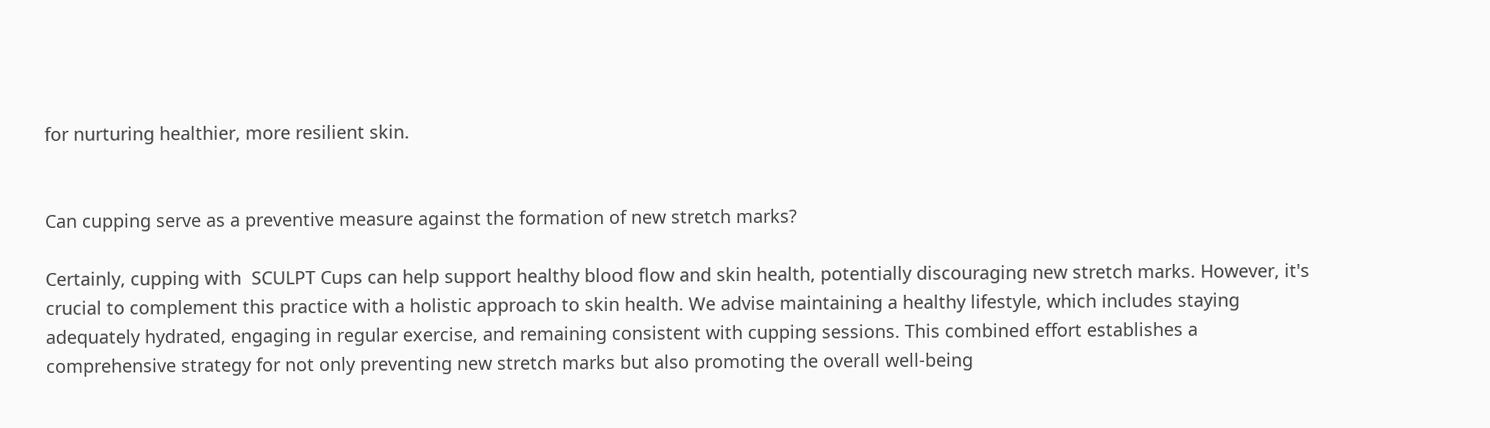for nurturing healthier, more resilient skin.


Can cupping serve as a preventive measure against the formation of new stretch marks?

Certainly, cupping with  SCULPT Cups can help support healthy blood flow and skin health, potentially discouraging new stretch marks. However, it's crucial to complement this practice with a holistic approach to skin health. We advise maintaining a healthy lifestyle, which includes staying adequately hydrated, engaging in regular exercise, and remaining consistent with cupping sessions. This combined effort establishes a comprehensive strategy for not only preventing new stretch marks but also promoting the overall well-being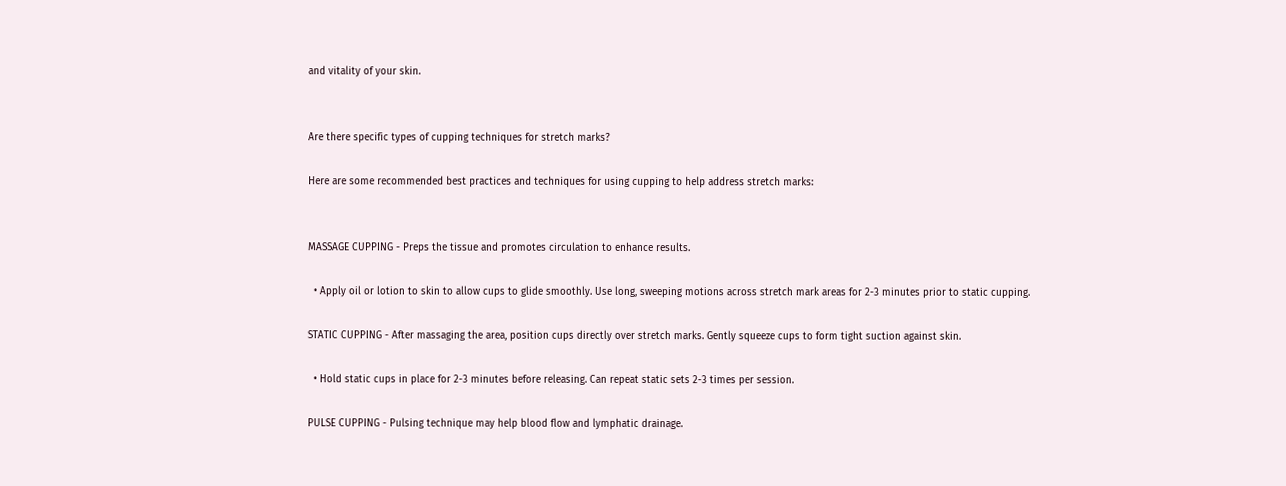and vitality of your skin.


Are there specific types of cupping techniques for stretch marks?

Here are some recommended best practices and techniques for using cupping to help address stretch marks:


MASSAGE CUPPING - Preps the tissue and promotes circulation to enhance results.

  • Apply oil or lotion to skin to allow cups to glide smoothly. Use long, sweeping motions across stretch mark areas for 2-3 minutes prior to static cupping.

STATIC CUPPING - After massaging the area, position cups directly over stretch marks. Gently squeeze cups to form tight suction against skin.

  • Hold static cups in place for 2-3 minutes before releasing. Can repeat static sets 2-3 times per session.

PULSE CUPPING - Pulsing technique may help blood flow and lymphatic drainage.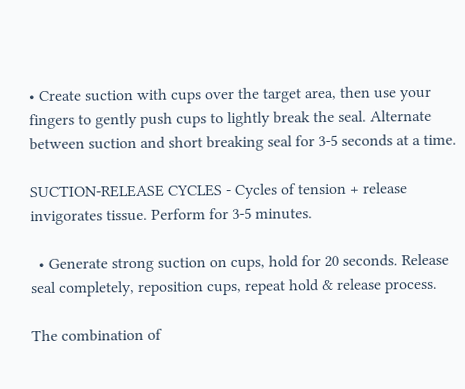• Create suction with cups over the target area, then use your fingers to gently push cups to lightly break the seal. Alternate between suction and short breaking seal for 3-5 seconds at a time.

SUCTION-RELEASE CYCLES - Cycles of tension + release invigorates tissue. Perform for 3-5 minutes.

  • Generate strong suction on cups, hold for 20 seconds. Release seal completely, reposition cups, repeat hold & release process.

The combination of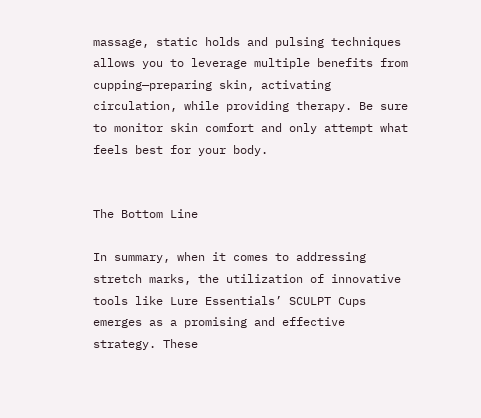massage, static holds and pulsing techniques allows you to leverage multiple benefits from cupping—preparing skin, activating circulation, while providing therapy. Be sure to monitor skin comfort and only attempt what feels best for your body.


The Bottom Line

In summary, when it comes to addressing stretch marks, the utilization of innovative tools like Lure Essentials’ SCULPT Cups emerges as a promising and effective strategy. These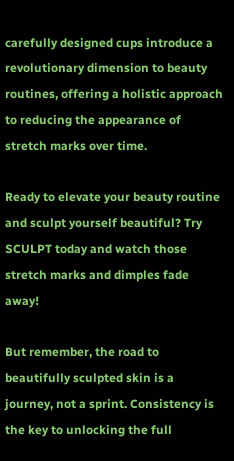carefully designed cups introduce a revolutionary dimension to beauty routines, offering a holistic approach to reducing the appearance of stretch marks over time.

Ready to elevate your beauty routine and sculpt yourself beautiful? Try SCULPT today and watch those stretch marks and dimples fade away!

But remember, the road to beautifully sculpted skin is a journey, not a sprint. Consistency is the key to unlocking the full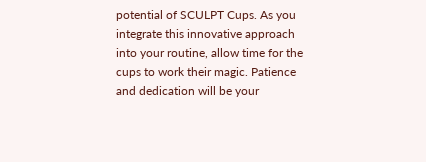potential of SCULPT Cups. As you integrate this innovative approach into your routine, allow time for the cups to work their magic. Patience and dedication will be your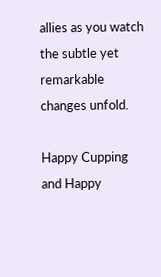allies as you watch the subtle yet remarkable changes unfold.

Happy Cupping and Happy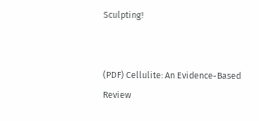Sculpting!


(PDF) Cellulite: An Evidence-Based Review